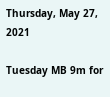Thursday, May 27, 2021

Tuesday MB 9m for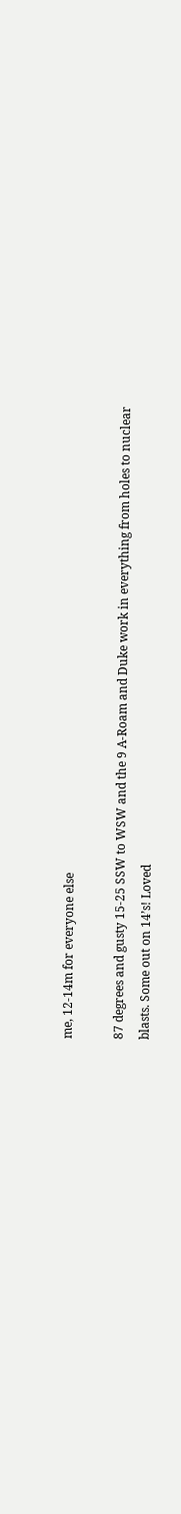me, 12-14m for everyone else

87 degrees and gusty 15-25 SSW to WSW and the 9 A-Roam and Duke work in everything from holes to nuclear blasts. Some out on 14’s! Loved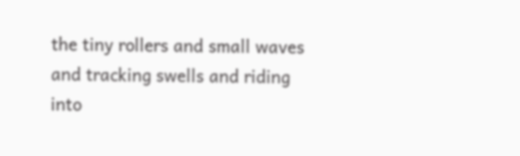the tiny rollers and small waves and tracking swells and riding into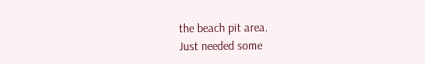the beach pit area.
Just needed some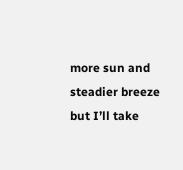more sun and steadier breeze but I’ll take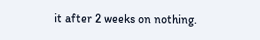it after 2 weeks on nothing.